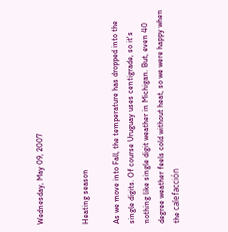Wednesday, May 09, 2007


Heating season

As we move into Fall, the temperature has dropped into the single digits. Of course Uruguay uses centigrade, so it's nothing like single digit weather in Michigan. But, even 40 degree weather feels cold without heat, so we were happy when the calefacción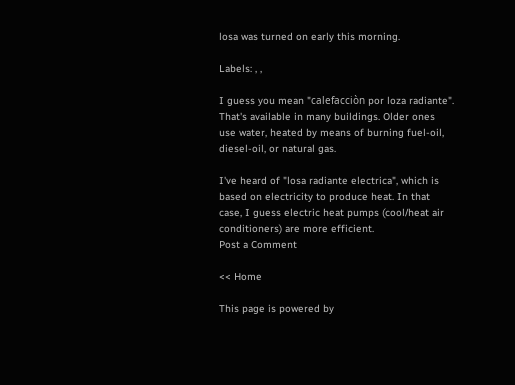losa was turned on early this morning.

Labels: , ,

I guess you mean "calefacciòn por loza radiante". That's available in many buildings. Older ones use water, heated by means of burning fuel-oil, diesel-oil, or natural gas.

I've heard of "losa radiante electrica", which is based on electricity to produce heat. In that case, I guess electric heat pumps (cool/heat air conditioners) are more efficient.
Post a Comment

<< Home

This page is powered by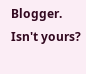Blogger. Isn't yours?